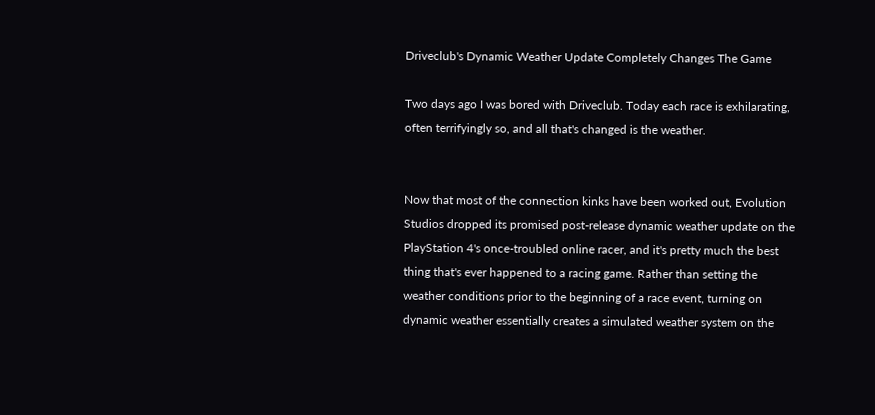Driveclub's Dynamic Weather Update Completely Changes The Game

Two days ago I was bored with Driveclub. Today each race is exhilarating, often terrifyingly so, and all that's changed is the weather.


Now that most of the connection kinks have been worked out, Evolution Studios dropped its promised post-release dynamic weather update on the PlayStation 4's once-troubled online racer, and it's pretty much the best thing that's ever happened to a racing game. Rather than setting the weather conditions prior to the beginning of a race event, turning on dynamic weather essentially creates a simulated weather system on the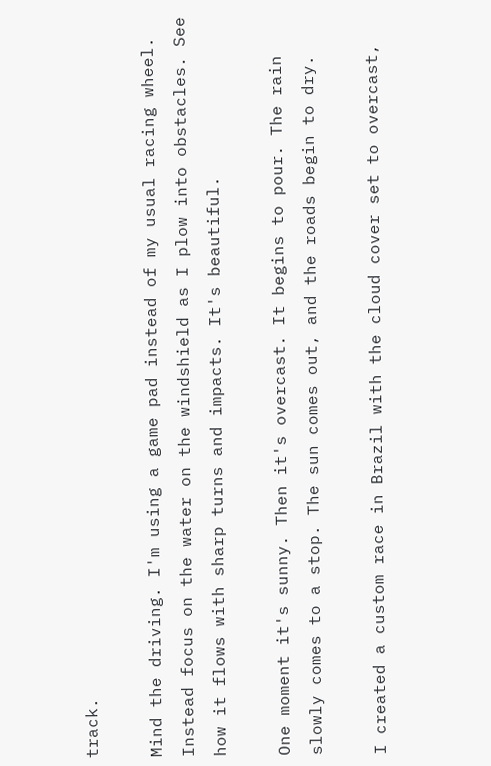track.

Mind the driving. I'm using a game pad instead of my usual racing wheel. Instead focus on the water on the windshield as I plow into obstacles. See how it flows with sharp turns and impacts. It's beautiful.

One moment it's sunny. Then it's overcast. It begins to pour. The rain slowly comes to a stop. The sun comes out, and the roads begin to dry.

I created a custom race in Brazil with the cloud cover set to overcast,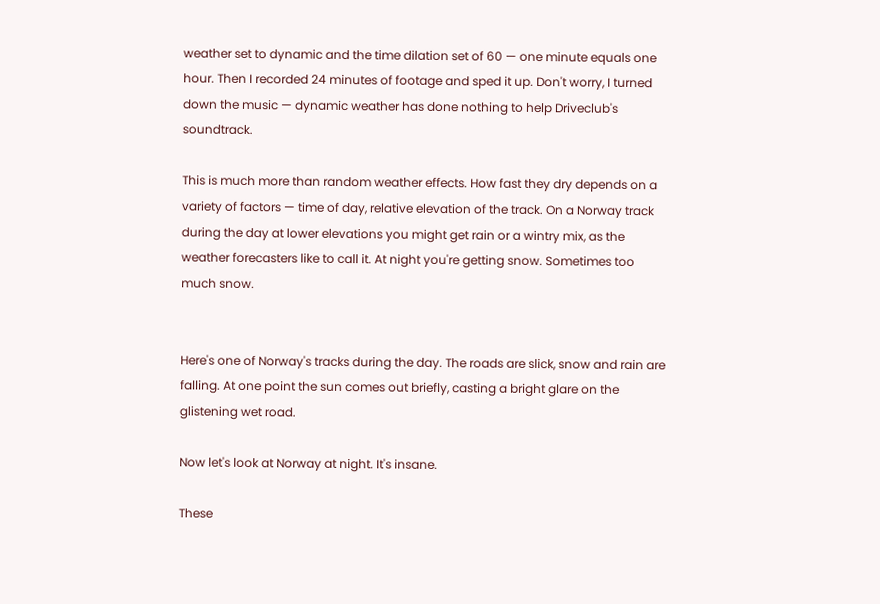weather set to dynamic and the time dilation set of 60 — one minute equals one hour. Then I recorded 24 minutes of footage and sped it up. Don't worry, I turned down the music — dynamic weather has done nothing to help Driveclub's soundtrack.

This is much more than random weather effects. How fast they dry depends on a variety of factors — time of day, relative elevation of the track. On a Norway track during the day at lower elevations you might get rain or a wintry mix, as the weather forecasters like to call it. At night you're getting snow. Sometimes too much snow.


Here's one of Norway's tracks during the day. The roads are slick, snow and rain are falling. At one point the sun comes out briefly, casting a bright glare on the glistening wet road.

Now let's look at Norway at night. It's insane.

These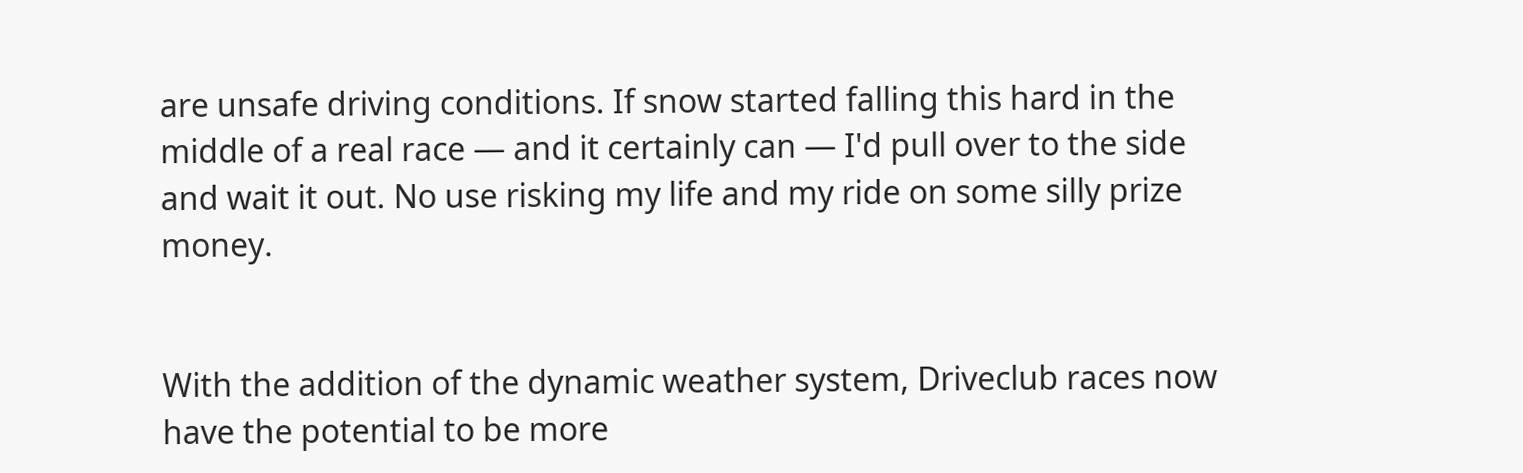are unsafe driving conditions. If snow started falling this hard in the middle of a real race — and it certainly can — I'd pull over to the side and wait it out. No use risking my life and my ride on some silly prize money.


With the addition of the dynamic weather system, Driveclub races now have the potential to be more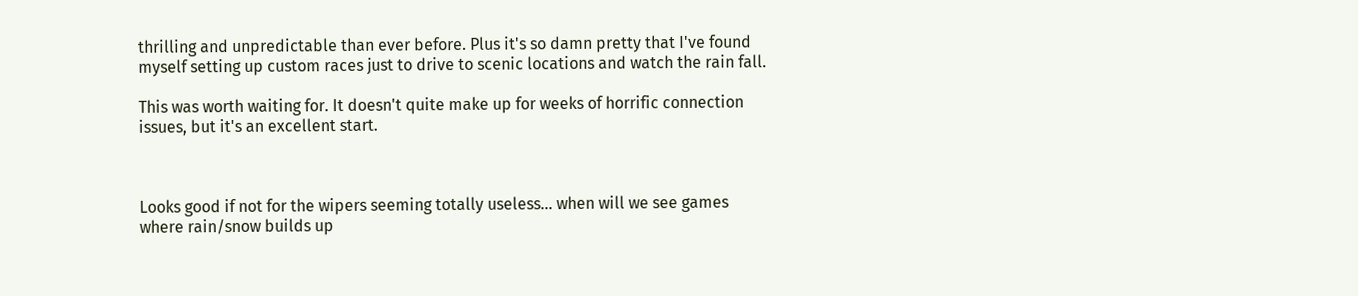thrilling and unpredictable than ever before. Plus it's so damn pretty that I've found myself setting up custom races just to drive to scenic locations and watch the rain fall.

This was worth waiting for. It doesn't quite make up for weeks of horrific connection issues, but it's an excellent start.



Looks good if not for the wipers seeming totally useless... when will we see games where rain/snow builds up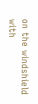on the windshield with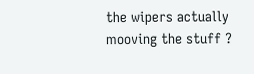the wipers actually mooving the stuff ?